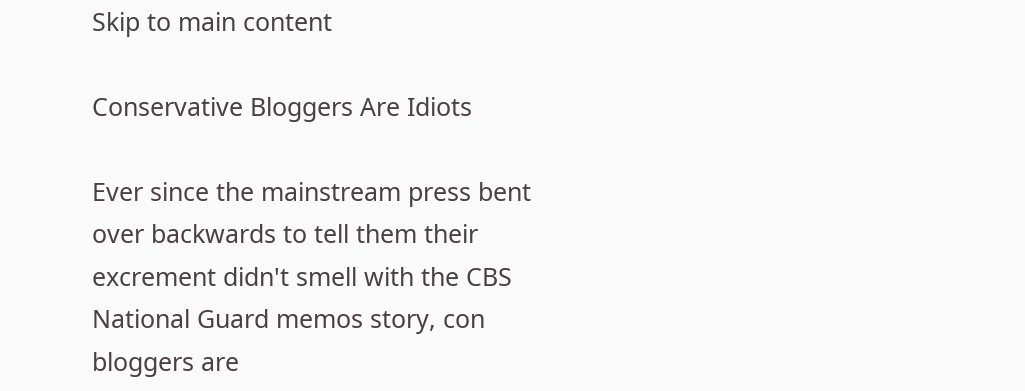Skip to main content

Conservative Bloggers Are Idiots

Ever since the mainstream press bent over backwards to tell them their excrement didn't smell with the CBS National Guard memos story, con bloggers are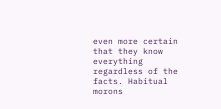even more certain that they know everything regardless of the facts. Habitual morons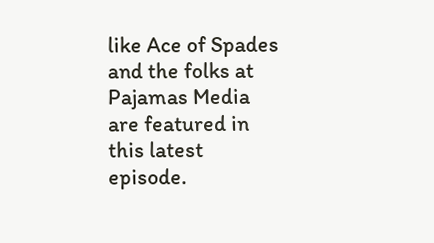like Ace of Spades and the folks at Pajamas Media are featured in this latest episode.